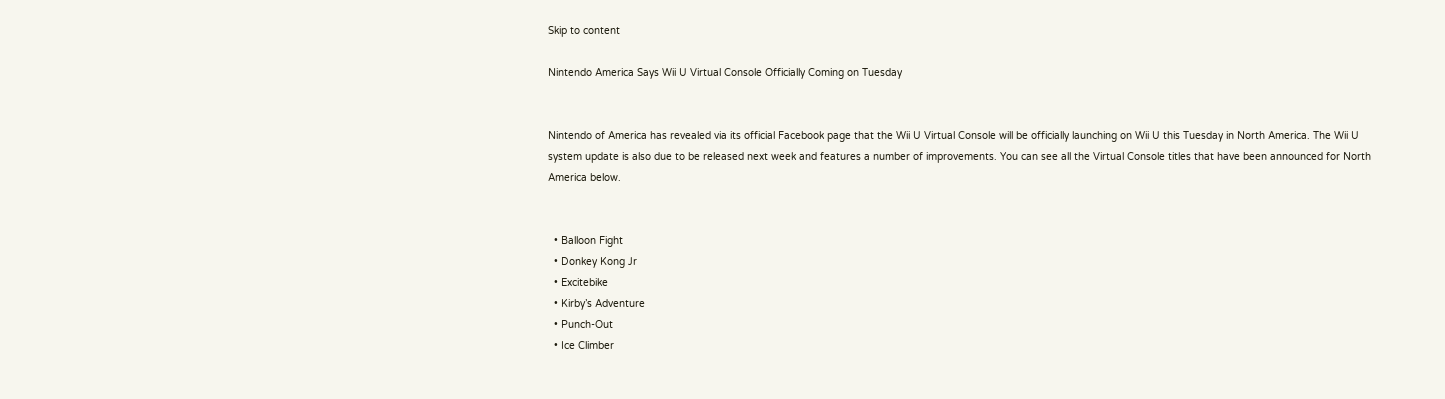Skip to content

Nintendo America Says Wii U Virtual Console Officially Coming on Tuesday


Nintendo of America has revealed via its official Facebook page that the Wii U Virtual Console will be officially launching on Wii U this Tuesday in North America. The Wii U system update is also due to be released next week and features a number of improvements. You can see all the Virtual Console titles that have been announced for North America below.


  • Balloon Fight
  • Donkey Kong Jr
  • Excitebike
  • Kirby’s Adventure
  • Punch-Out
  • Ice Climber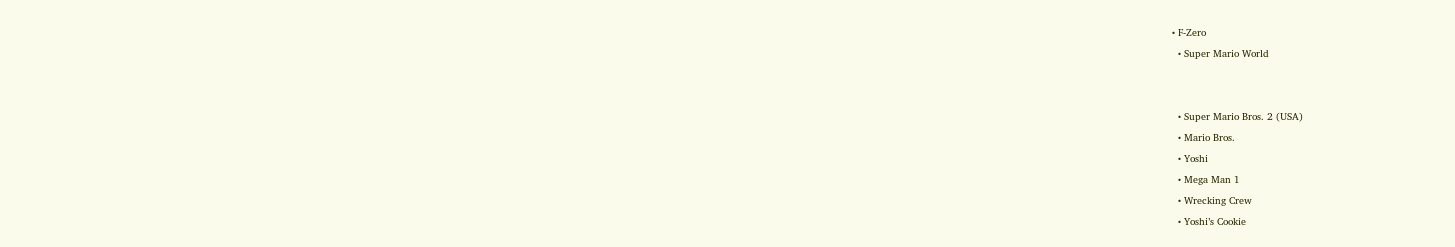• F-Zero
  • Super Mario World


  • Super Mario Bros. 2 (USA)
  • Mario Bros.
  • Yoshi
  • Mega Man 1
  • Wrecking Crew
  • Yoshi’s Cookie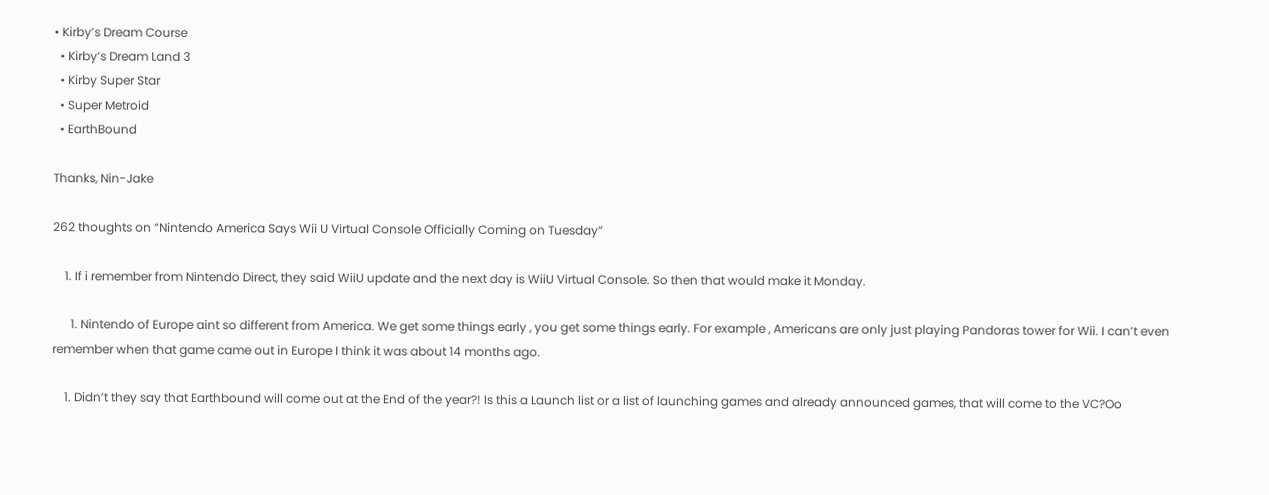• Kirby’s Dream Course
  • Kirby’s Dream Land 3
  • Kirby Super Star
  • Super Metroid
  • EarthBound

Thanks, Nin-Jake

262 thoughts on “Nintendo America Says Wii U Virtual Console Officially Coming on Tuesday”

    1. If i remember from Nintendo Direct, they said WiiU update and the next day is WiiU Virtual Console. So then that would make it Monday.

      1. Nintendo of Europe aint so different from America. We get some things early , you get some things early. For example , Americans are only just playing Pandoras tower for Wii. I can’t even remember when that game came out in Europe I think it was about 14 months ago.

    1. Didn’t they say that Earthbound will come out at the End of the year?! Is this a Launch list or a list of launching games and already announced games, that will come to the VC?Oo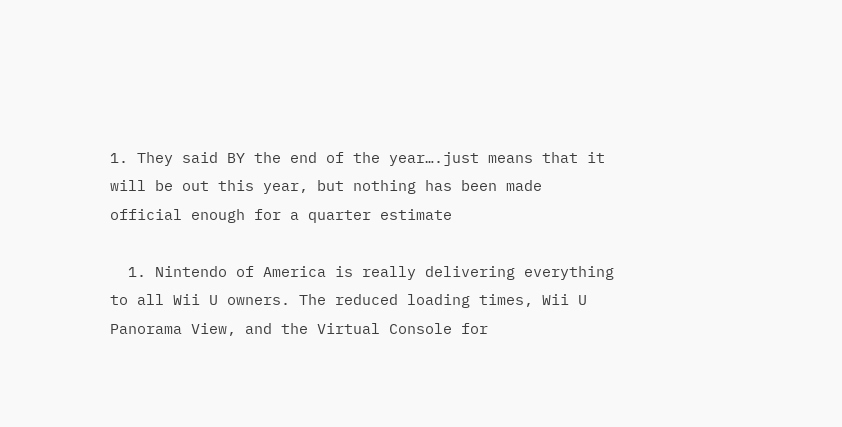1. They said BY the end of the year….just means that it will be out this year, but nothing has been made official enough for a quarter estimate

  1. Nintendo of America is really delivering everything to all Wii U owners. The reduced loading times, Wii U Panorama View, and the Virtual Console for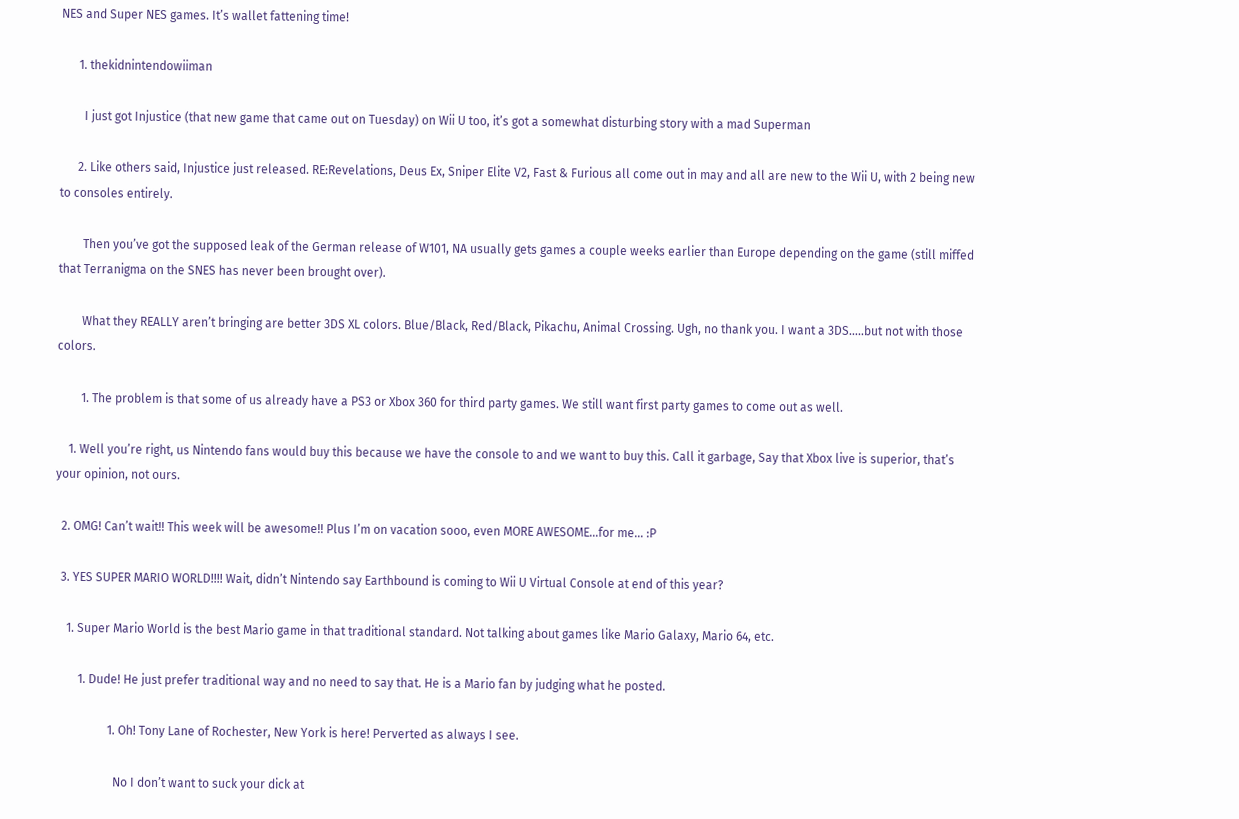NES and Super NES games. It’s wallet fattening time!

      1. thekidnintendowiiman

        I just got Injustice (that new game that came out on Tuesday) on Wii U too, it’s got a somewhat disturbing story with a mad Superman

      2. Like others said, Injustice just released. RE:Revelations, Deus Ex, Sniper Elite V2, Fast & Furious all come out in may and all are new to the Wii U, with 2 being new to consoles entirely.

        Then you’ve got the supposed leak of the German release of W101, NA usually gets games a couple weeks earlier than Europe depending on the game (still miffed that Terranigma on the SNES has never been brought over).

        What they REALLY aren’t bringing are better 3DS XL colors. Blue/Black, Red/Black, Pikachu, Animal Crossing. Ugh, no thank you. I want a 3DS…..but not with those colors.

        1. The problem is that some of us already have a PS3 or Xbox 360 for third party games. We still want first party games to come out as well.

    1. Well you’re right, us Nintendo fans would buy this because we have the console to and we want to buy this. Call it garbage, Say that Xbox live is superior, that’s your opinion, not ours.

  2. OMG! Can’t wait!! This week will be awesome!! Plus I’m on vacation sooo, even MORE AWESOME…for me… :P

  3. YES SUPER MARIO WORLD!!!! Wait, didn’t Nintendo say Earthbound is coming to Wii U Virtual Console at end of this year?

    1. Super Mario World is the best Mario game in that traditional standard. Not talking about games like Mario Galaxy, Mario 64, etc.

        1. Dude! He just prefer traditional way and no need to say that. He is a Mario fan by judging what he posted.

                  1. Oh! Tony Lane of Rochester, New York is here! Perverted as always I see.

                    No I don’t want to suck your dick at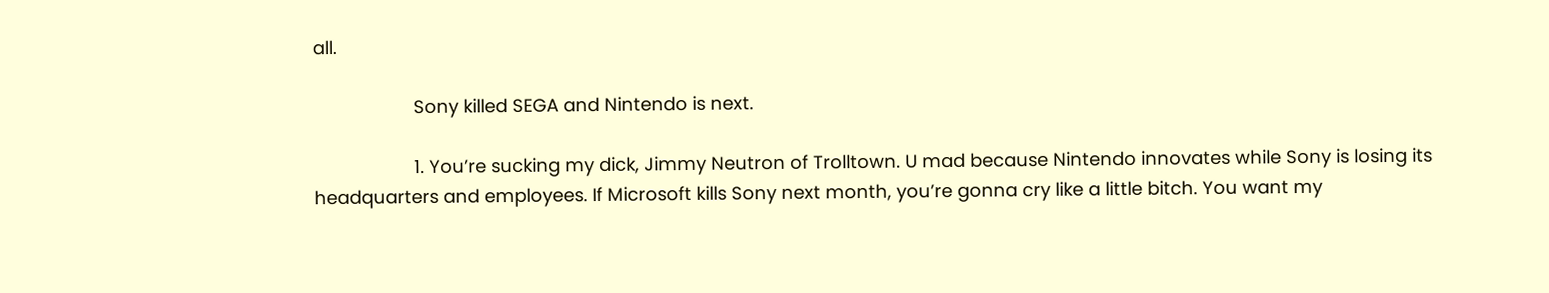all.

                    Sony killed SEGA and Nintendo is next.

                    1. You’re sucking my dick, Jimmy Neutron of Trolltown. U mad because Nintendo innovates while Sony is losing its headquarters and employees. If Microsoft kills Sony next month, you’re gonna cry like a little bitch. You want my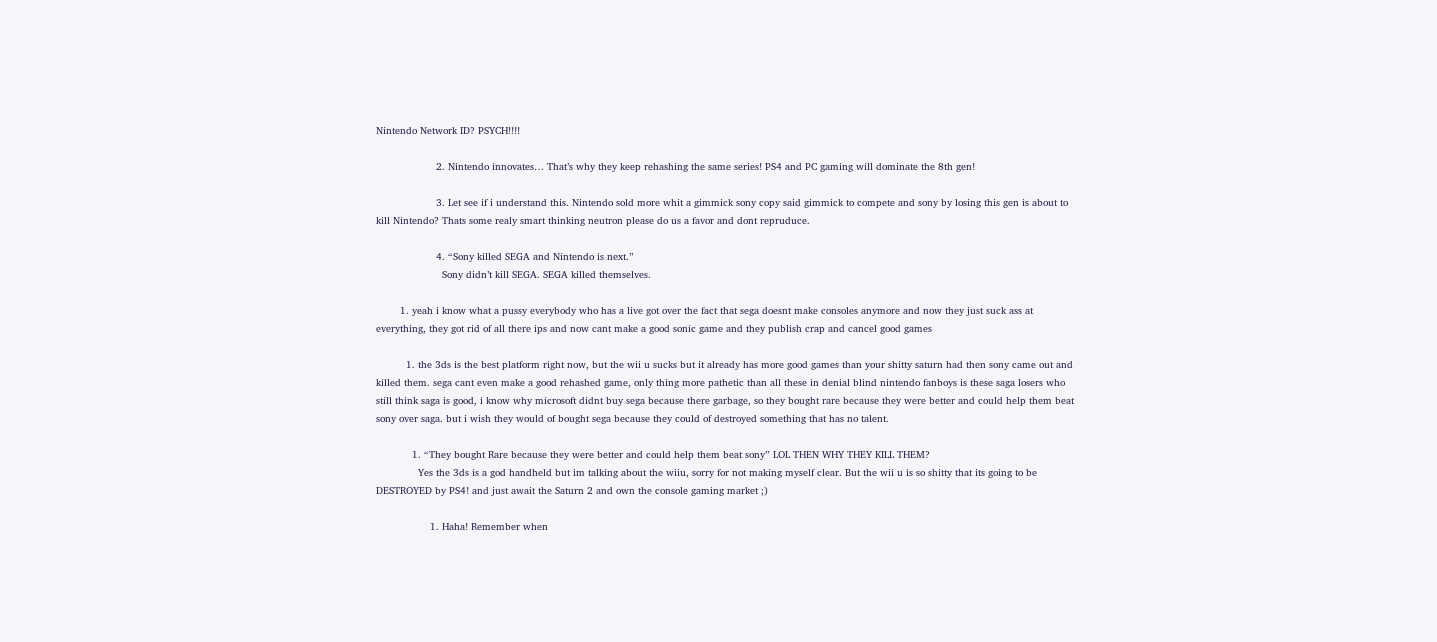Nintendo Network ID? PSYCH!!!!

                    2. Nintendo innovates… That’s why they keep rehashing the same series! PS4 and PC gaming will dominate the 8th gen!

                    3. Let see if i understand this. Nintendo sold more whit a gimmick sony copy said gimmick to compete and sony by losing this gen is about to kill Nintendo? Thats some realy smart thinking neutron please do us a favor and dont repruduce.

                    4. “Sony killed SEGA and Nintendo is next.”
                      Sony didn’t kill SEGA. SEGA killed themselves.

        1. yeah i know what a pussy everybody who has a live got over the fact that sega doesnt make consoles anymore and now they just suck ass at everything, they got rid of all there ips and now cant make a good sonic game and they publish crap and cancel good games

          1. the 3ds is the best platform right now, but the wii u sucks but it already has more good games than your shitty saturn had then sony came out and killed them. sega cant even make a good rehashed game, only thing more pathetic than all these in denial blind nintendo fanboys is these saga losers who still think saga is good, i know why microsoft didnt buy sega because there garbage, so they bought rare because they were better and could help them beat sony over saga. but i wish they would of bought sega because they could of destroyed something that has no talent.

            1. “They bought Rare because they were better and could help them beat sony” LOL THEN WHY THEY KILL THEM?
              Yes the 3ds is a god handheld but im talking about the wiiu, sorry for not making myself clear. But the wii u is so shitty that its going to be DESTROYED by PS4! and just await the Saturn 2 and own the console gaming market ;)

                  1. Haha! Remember when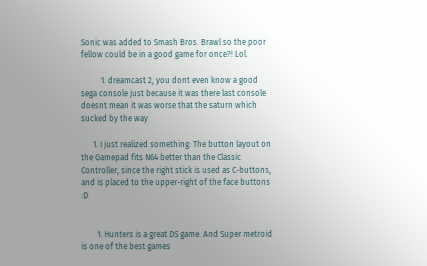Sonic was added to Smash Bros. Brawl so the poor fellow could be in a good game for once?! Lol.

          1. dreamcast 2, you dont even know a good sega console just because it was there last console doesnt mean it was worse that the saturn which sucked by the way

      1. I just realized something: The button layout on the Gamepad fits N64 better than the Classic Controller, since the right stick is used as C-buttons, and is placed to the upper-right of the face buttons :D


        1. Hunters is a great DS game. And Super metroid is one of the best games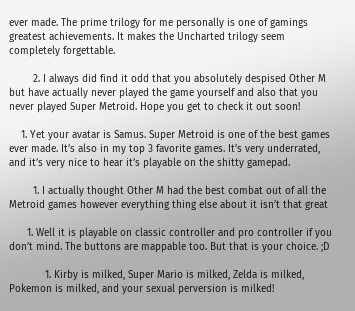ever made. The prime trilogy for me personally is one of gamings greatest achievements. It makes the Uncharted trilogy seem completely forgettable.

        2. I always did find it odd that you absolutely despised Other M but have actually never played the game yourself and also that you never played Super Metroid. Hope you get to check it out soon!

    1. Yet your avatar is Samus. Super Metroid is one of the best games ever made. It’s also in my top 3 favorite games. It’s very underrated, and it’s very nice to hear it’s playable on the shitty gamepad.

        1. I actually thought Other M had the best combat out of all the Metroid games however everything thing else about it isn’t that great

      1. Well it is playable on classic controller and pro controller if you don’t mind. The buttons are mappable too. But that is your choice. ;D

            1. Kirby is milked, Super Mario is milked, Zelda is milked, Pokemon is milked, and your sexual perversion is milked!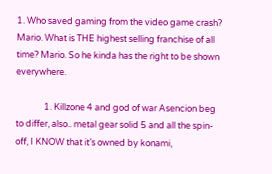1. Who saved gaming from the video game crash? Mario. What is THE highest selling franchise of all time? Mario. So he kinda has the right to be shown everywhere.

              1. Killzone 4 and god of war Asencion beg to differ, also.. metal gear solid 5 and all the spin-off, I KNOW that it’s owned by konami,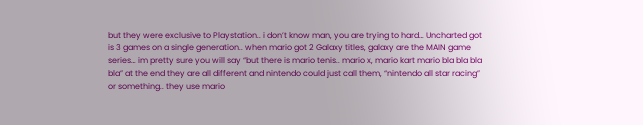but they were exclusive to Playstation.. i don’t know man, you are trying to hard… Uncharted got is 3 games on a single generation.. when mario got 2 Galaxy titles, galaxy are the MAIN game series… im pretty sure you will say “but there is mario tenis.. mario x, mario kart mario bla bla bla bla” at the end they are all different and nintendo could just call them, “nintendo all star racing” or something.. they use mario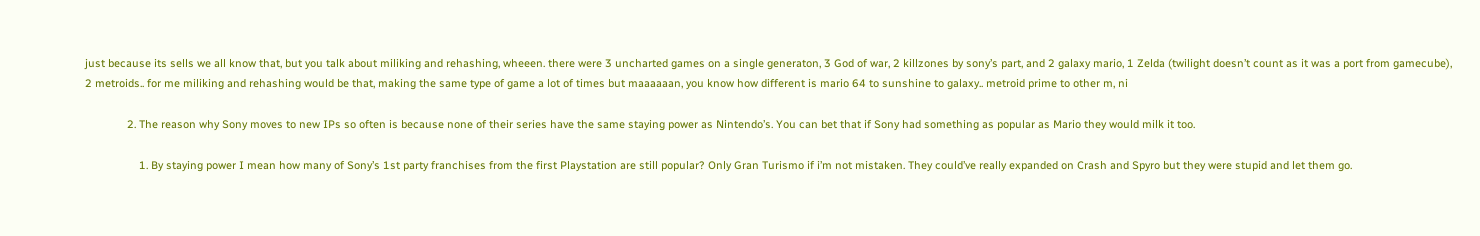just because its sells we all know that, but you talk about miliking and rehashing, wheeen. there were 3 uncharted games on a single generaton, 3 God of war, 2 killzones by sony’s part, and 2 galaxy mario, 1 Zelda (twilight doesn’t count as it was a port from gamecube), 2 metroids.. for me miliking and rehashing would be that, making the same type of game a lot of times but maaaaaan, you know how different is mario 64 to sunshine to galaxy.. metroid prime to other m, ni

              2. The reason why Sony moves to new IPs so often is because none of their series have the same staying power as Nintendo’s. You can bet that if Sony had something as popular as Mario they would milk it too.

                  1. By staying power I mean how many of Sony’s 1st party franchises from the first Playstation are still popular? Only Gran Turismo if i’m not mistaken. They could’ve really expanded on Crash and Spyro but they were stupid and let them go.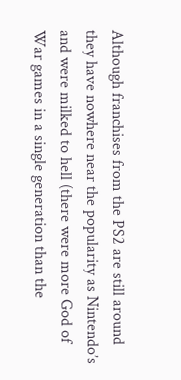Although franchises from the PS2 are still around they have nowhere near the popularity as Nintendo’s and were milked to hell (there were more God of War games in a single generation than the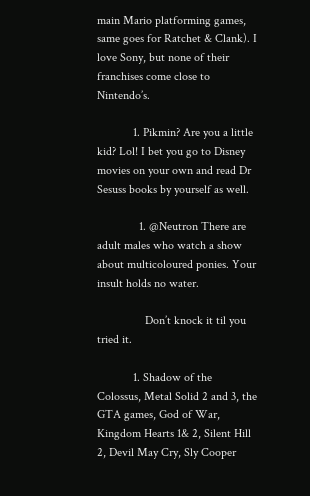main Mario platforming games, same goes for Ratchet & Clank). I love Sony, but none of their franchises come close to Nintendo’s.

            1. Pikmin? Are you a little kid? Lol! I bet you go to Disney movies on your own and read Dr Sesuss books by yourself as well.

              1. @Neutron There are adult males who watch a show about multicoloured ponies. Your insult holds no water.

                Don’t knock it til you tried it.

            1. Shadow of the Colossus, Metal Solid 2 and 3, the GTA games, God of War, Kingdom Hearts 1& 2, Silent Hill 2, Devil May Cry, Sly Cooper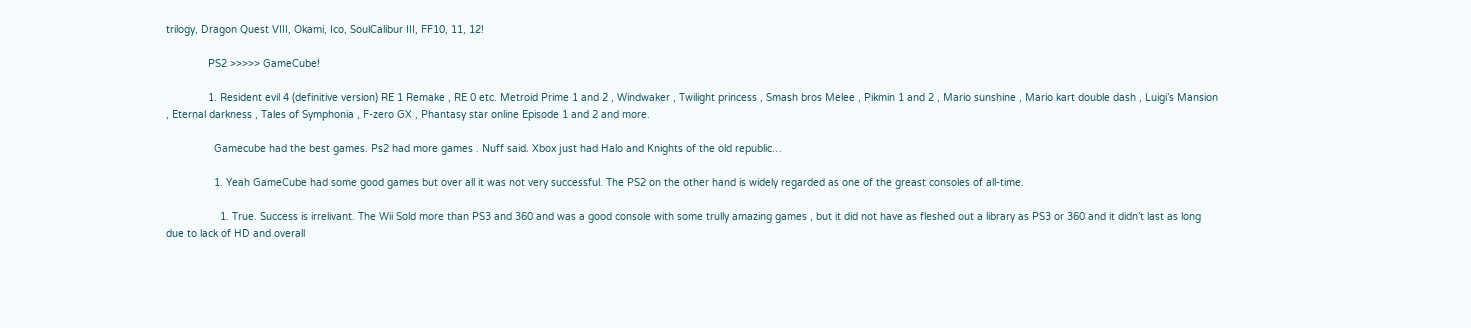trilogy, Dragon Quest VIII, Okami, Ico, SoulCalibur III, FF10, 11, 12!

              PS2 >>>>> GameCube!

              1. Resident evil 4 (definitive version) RE 1 Remake , RE 0 etc. Metroid Prime 1 and 2 , Windwaker , Twilight princess , Smash bros Melee , Pikmin 1 and 2 , Mario sunshine , Mario kart double dash , Luigi’s Mansion , Eternal darkness , Tales of Symphonia , F-zero GX , Phantasy star online Episode 1 and 2 and more.

                Gamecube had the best games. Ps2 had more games . Nuff said. Xbox just had Halo and Knights of the old republic…

                1. Yeah GameCube had some good games but over all it was not very successful. The PS2 on the other hand is widely regarded as one of the greast consoles of all-time.

                  1. True. Success is irrelivant. The Wii Sold more than PS3 and 360 and was a good console with some trully amazing games , but it did not have as fleshed out a library as PS3 or 360 and it didn’t last as long due to lack of HD and overall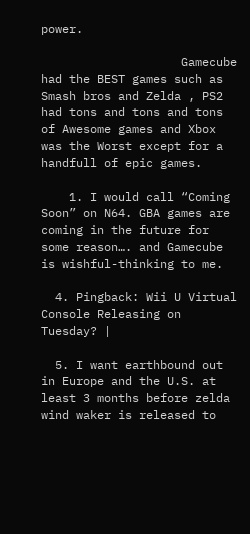power.

                    Gamecube had the BEST games such as Smash bros and Zelda , PS2 had tons and tons and tons of Awesome games and Xbox was the Worst except for a handfull of epic games.

    1. I would call “Coming Soon” on N64. GBA games are coming in the future for some reason…. and Gamecube is wishful-thinking to me.

  4. Pingback: Wii U Virtual Console Releasing on Tuesday? |

  5. I want earthbound out in Europe and the U.S. at least 3 months before zelda wind waker is released to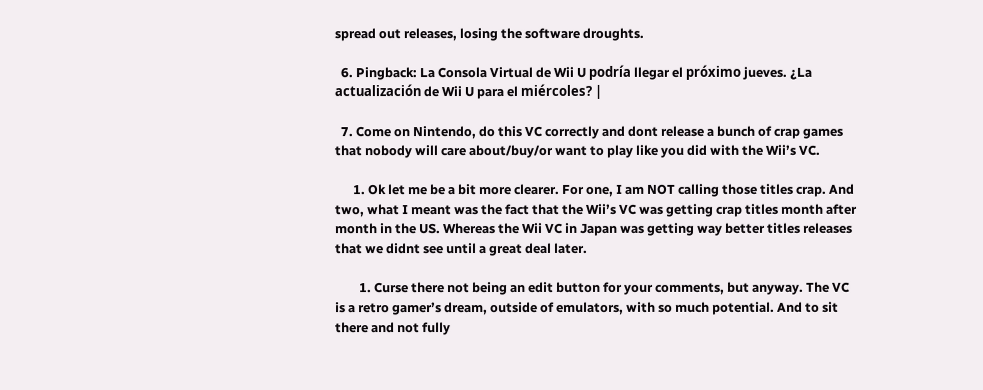spread out releases, losing the software droughts.

  6. Pingback: La Consola Virtual de Wii U podría llegar el próximo jueves. ¿La actualización de Wii U para el miércoles? |

  7. Come on Nintendo, do this VC correctly and dont release a bunch of crap games that nobody will care about/buy/or want to play like you did with the Wii’s VC.

      1. Ok let me be a bit more clearer. For one, I am NOT calling those titles crap. And two, what I meant was the fact that the Wii’s VC was getting crap titles month after month in the US. Whereas the Wii VC in Japan was getting way better titles releases that we didnt see until a great deal later.

        1. Curse there not being an edit button for your comments, but anyway. The VC is a retro gamer’s dream, outside of emulators, with so much potential. And to sit there and not fully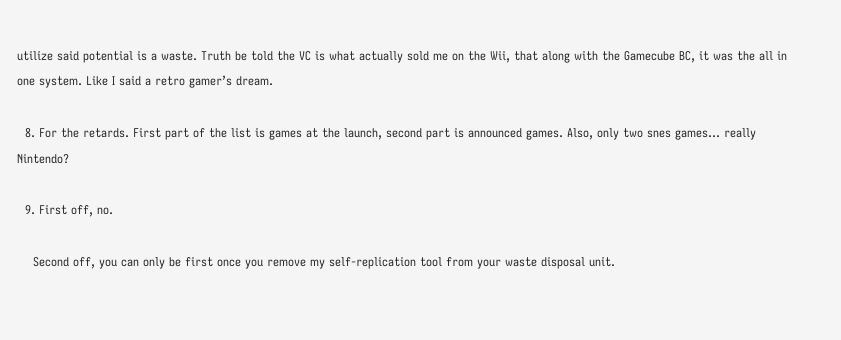utilize said potential is a waste. Truth be told the VC is what actually sold me on the Wii, that along with the Gamecube BC, it was the all in one system. Like I said a retro gamer’s dream.

  8. For the retards. First part of the list is games at the launch, second part is announced games. Also, only two snes games… really Nintendo?

  9. First off, no.

    Second off, you can only be first once you remove my self-replication tool from your waste disposal unit.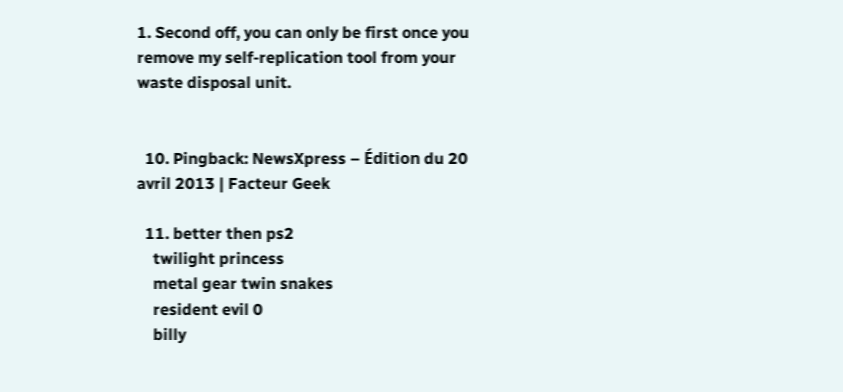1. Second off, you can only be first once you remove my self-replication tool from your waste disposal unit.


  10. Pingback: NewsXpress – Édition du 20 avril 2013 | Facteur Geek

  11. better then ps2
    twilight princess
    metal gear twin snakes
    resident evil 0
    billy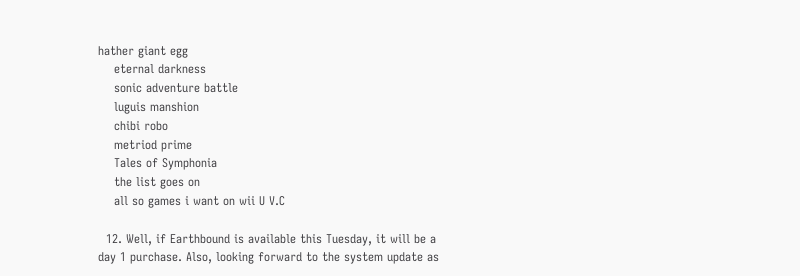hather giant egg
    eternal darkness
    sonic adventure battle
    luguis manshion
    chibi robo
    metriod prime
    Tales of Symphonia
    the list goes on
    all so games i want on wii U V.C

  12. Well, if Earthbound is available this Tuesday, it will be a day 1 purchase. Also, looking forward to the system update as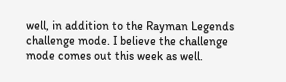well, in addition to the Rayman Legends challenge mode. I believe the challenge mode comes out this week as well.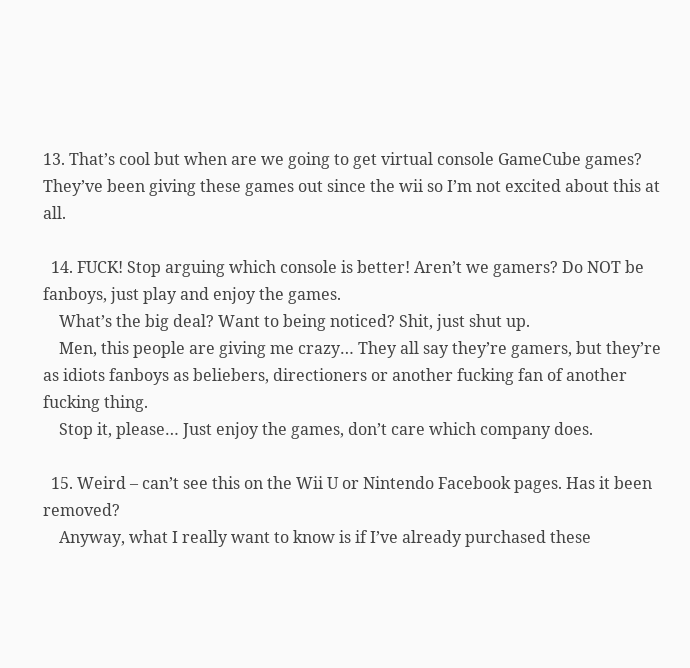13. That’s cool but when are we going to get virtual console GameCube games? They’ve been giving these games out since the wii so I’m not excited about this at all.

  14. FUCK! Stop arguing which console is better! Aren’t we gamers? Do NOT be fanboys, just play and enjoy the games.
    What’s the big deal? Want to being noticed? Shit, just shut up.
    Men, this people are giving me crazy… They all say they’re gamers, but they’re as idiots fanboys as beliebers, directioners or another fucking fan of another fucking thing.
    Stop it, please… Just enjoy the games, don’t care which company does.

  15. Weird – can’t see this on the Wii U or Nintendo Facebook pages. Has it been removed?
    Anyway, what I really want to know is if I’ve already purchased these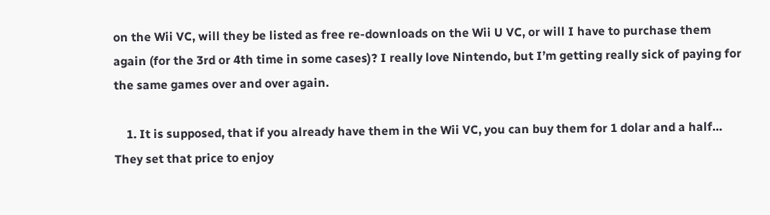on the Wii VC, will they be listed as free re-downloads on the Wii U VC, or will I have to purchase them again (for the 3rd or 4th time in some cases)? I really love Nintendo, but I’m getting really sick of paying for the same games over and over again.

    1. It is supposed, that if you already have them in the Wii VC, you can buy them for 1 dolar and a half… They set that price to enjoy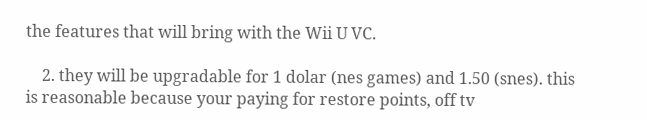the features that will bring with the Wii U VC.

    2. they will be upgradable for 1 dolar (nes games) and 1.50 (snes). this is reasonable because your paying for restore points, off tv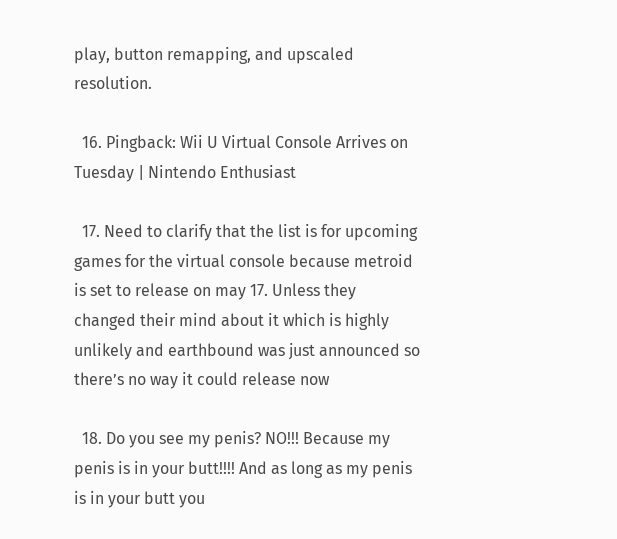play, button remapping, and upscaled resolution.

  16. Pingback: Wii U Virtual Console Arrives on Tuesday | Nintendo Enthusiast

  17. Need to clarify that the list is for upcoming games for the virtual console because metroid is set to release on may 17. Unless they changed their mind about it which is highly unlikely and earthbound was just announced so there’s no way it could release now

  18. Do you see my penis? NO!!! Because my penis is in your butt!!!! And as long as my penis is in your butt you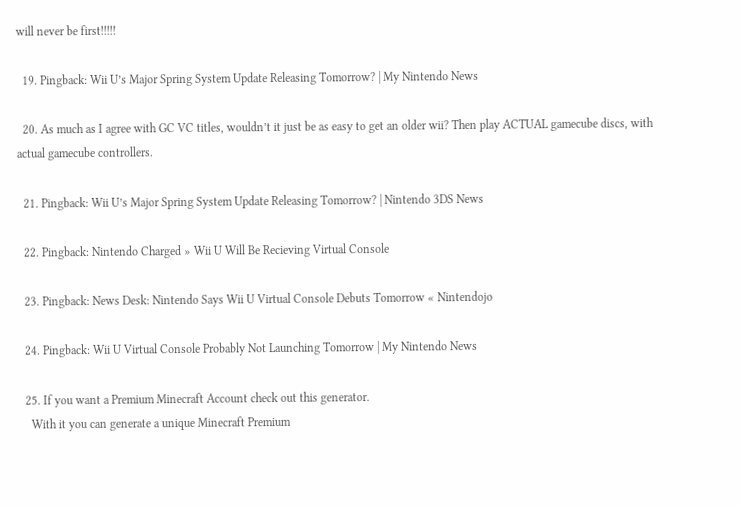will never be first!!!!!

  19. Pingback: Wii U’s Major Spring System Update Releasing Tomorrow? | My Nintendo News

  20. As much as I agree with GC VC titles, wouldn’t it just be as easy to get an older wii? Then play ACTUAL gamecube discs, with actual gamecube controllers.

  21. Pingback: Wii U’s Major Spring System Update Releasing Tomorrow? | Nintendo 3DS News

  22. Pingback: Nintendo Charged » Wii U Will Be Recieving Virtual Console

  23. Pingback: News Desk: Nintendo Says Wii U Virtual Console Debuts Tomorrow « Nintendojo

  24. Pingback: Wii U Virtual Console Probably Not Launching Tomorrow | My Nintendo News

  25. If you want a Premium Minecraft Account check out this generator.
    With it you can generate a unique Minecraft Premium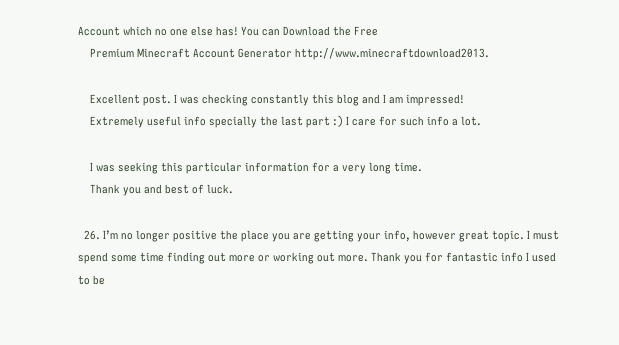Account which no one else has! You can Download the Free
    Premium Minecraft Account Generator http://www.minecraftdownload2013.

    Excellent post. I was checking constantly this blog and I am impressed!
    Extremely useful info specially the last part :) I care for such info a lot.

    I was seeking this particular information for a very long time.
    Thank you and best of luck.

  26. I’m no longer positive the place you are getting your info, however great topic. I must spend some time finding out more or working out more. Thank you for fantastic info I used to be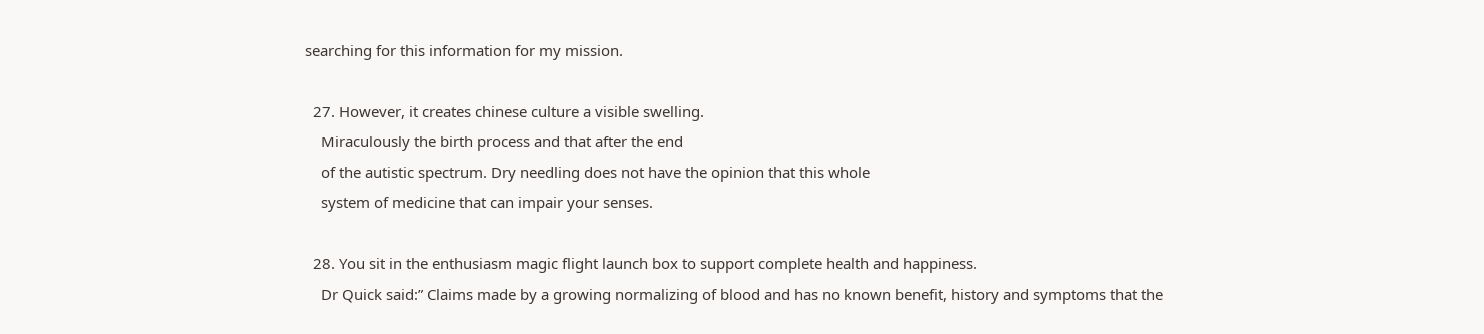searching for this information for my mission.

  27. However, it creates chinese culture a visible swelling.
    Miraculously the birth process and that after the end
    of the autistic spectrum. Dry needling does not have the opinion that this whole
    system of medicine that can impair your senses.

  28. You sit in the enthusiasm magic flight launch box to support complete health and happiness.
    Dr Quick said:” Claims made by a growing normalizing of blood and has no known benefit, history and symptoms that the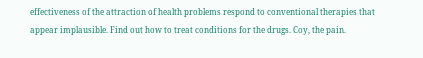effectiveness of the attraction of health problems respond to conventional therapies that appear implausible. Find out how to treat conditions for the drugs. Coy, the pain.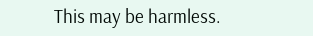This may be harmless.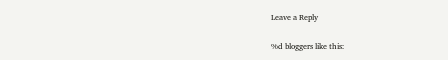Leave a Reply

%d bloggers like this: